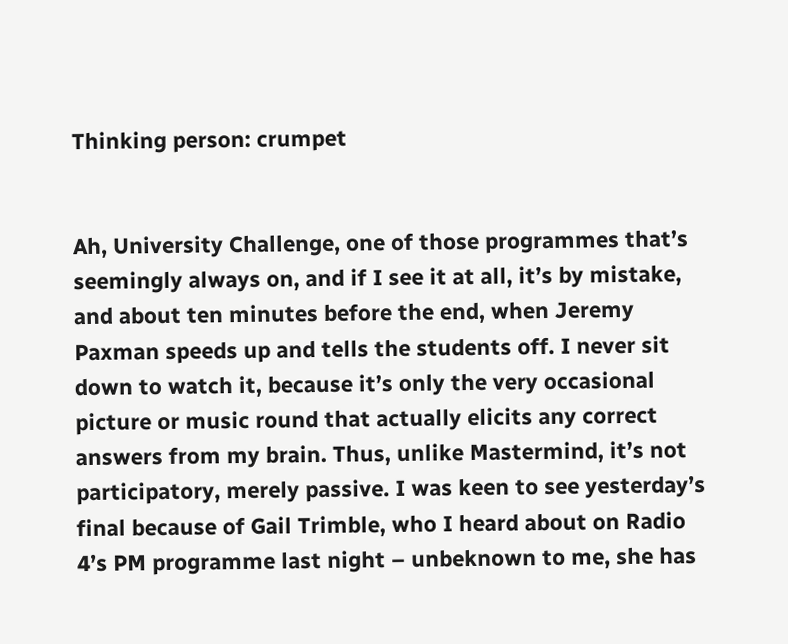Thinking person: crumpet


Ah, University Challenge, one of those programmes that’s seemingly always on, and if I see it at all, it’s by mistake, and about ten minutes before the end, when Jeremy Paxman speeds up and tells the students off. I never sit down to watch it, because it’s only the very occasional picture or music round that actually elicits any correct answers from my brain. Thus, unlike Mastermind, it’s not participatory, merely passive. I was keen to see yesterday’s final because of Gail Trimble, who I heard about on Radio 4’s PM programme last night – unbeknown to me, she has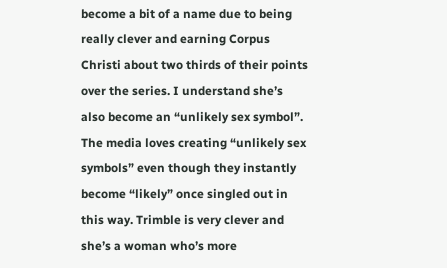become a bit of a name due to being really clever and earning Corpus Christi about two thirds of their points over the series. I understand she’s also become an “unlikely sex symbol”. The media loves creating “unlikely sex symbols” even though they instantly become “likely” once singled out in this way. Trimble is very clever and she’s a woman who’s more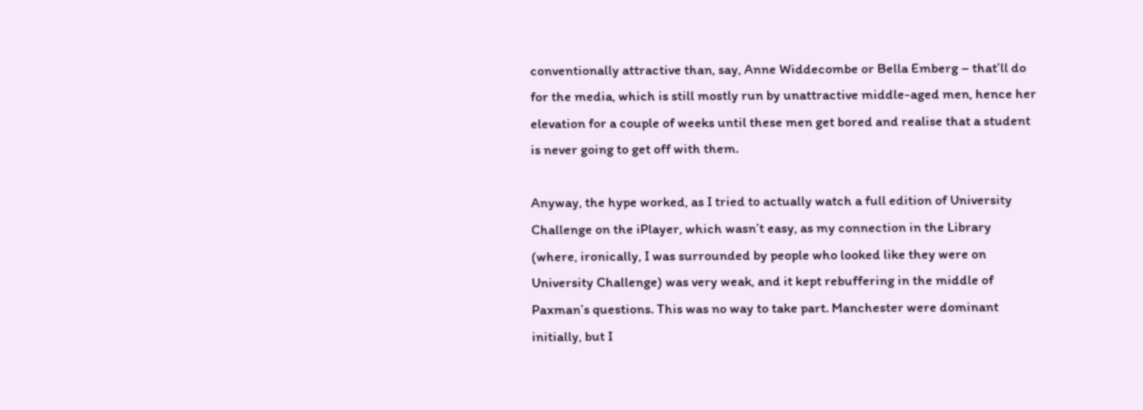conventionally attractive than, say, Anne Widdecombe or Bella Emberg – that’ll do for the media, which is still mostly run by unattractive middle-aged men, hence her elevation for a couple of weeks until these men get bored and realise that a student is never going to get off with them.

Anyway, the hype worked, as I tried to actually watch a full edition of University Challenge on the iPlayer, which wasn’t easy, as my connection in the Library (where, ironically, I was surrounded by people who looked like they were on University Challenge) was very weak, and it kept rebuffering in the middle of Paxman’s questions. This was no way to take part. Manchester were dominant initially, but I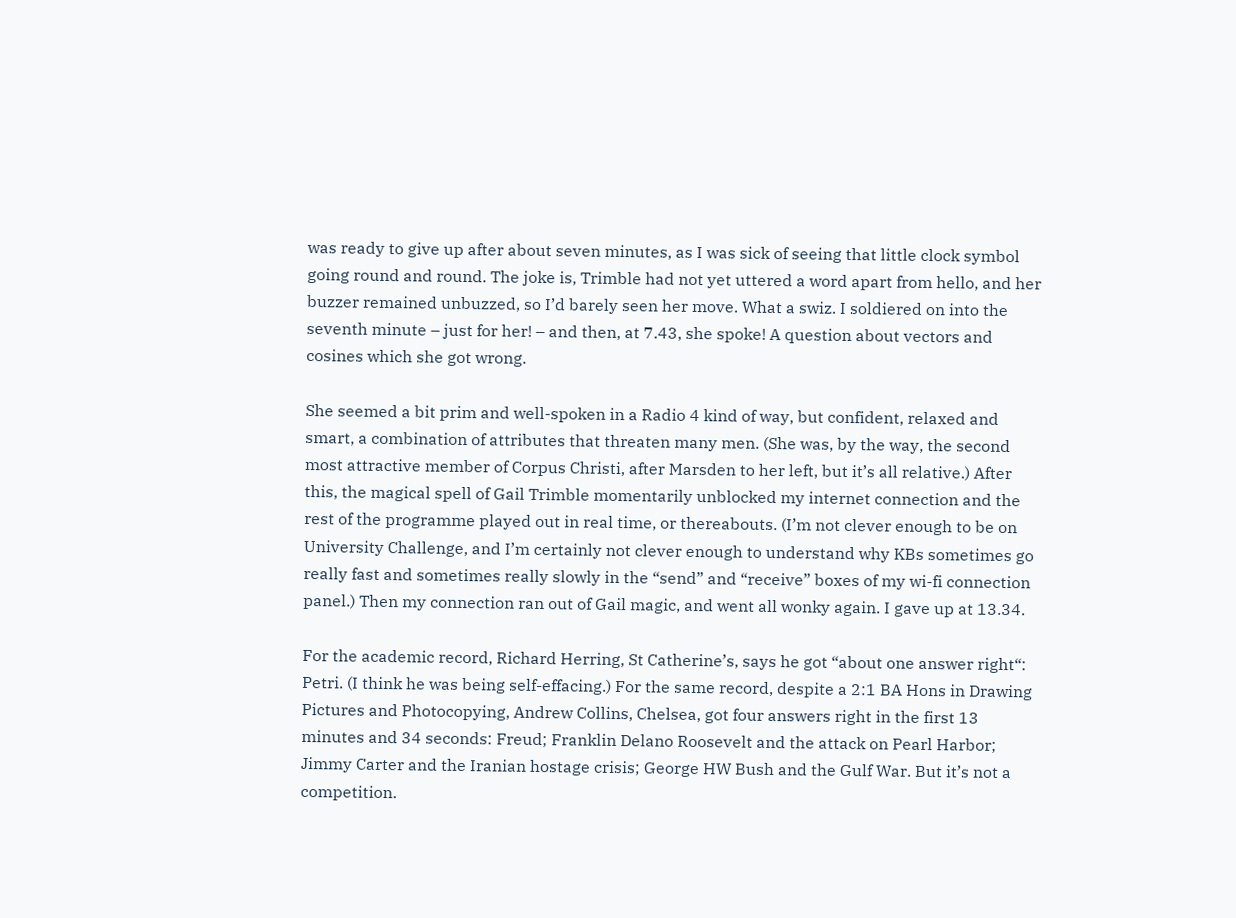was ready to give up after about seven minutes, as I was sick of seeing that little clock symbol going round and round. The joke is, Trimble had not yet uttered a word apart from hello, and her buzzer remained unbuzzed, so I’d barely seen her move. What a swiz. I soldiered on into the seventh minute – just for her! – and then, at 7.43, she spoke! A question about vectors and cosines which she got wrong.

She seemed a bit prim and well-spoken in a Radio 4 kind of way, but confident, relaxed and smart, a combination of attributes that threaten many men. (She was, by the way, the second most attractive member of Corpus Christi, after Marsden to her left, but it’s all relative.) After this, the magical spell of Gail Trimble momentarily unblocked my internet connection and the rest of the programme played out in real time, or thereabouts. (I’m not clever enough to be on University Challenge, and I’m certainly not clever enough to understand why KBs sometimes go really fast and sometimes really slowly in the “send” and “receive” boxes of my wi-fi connection panel.) Then my connection ran out of Gail magic, and went all wonky again. I gave up at 13.34.

For the academic record, Richard Herring, St Catherine’s, says he got “about one answer right“: Petri. (I think he was being self-effacing.) For the same record, despite a 2:1 BA Hons in Drawing Pictures and Photocopying, Andrew Collins, Chelsea, got four answers right in the first 13 minutes and 34 seconds: Freud; Franklin Delano Roosevelt and the attack on Pearl Harbor; Jimmy Carter and the Iranian hostage crisis; George HW Bush and the Gulf War. But it’s not a competition.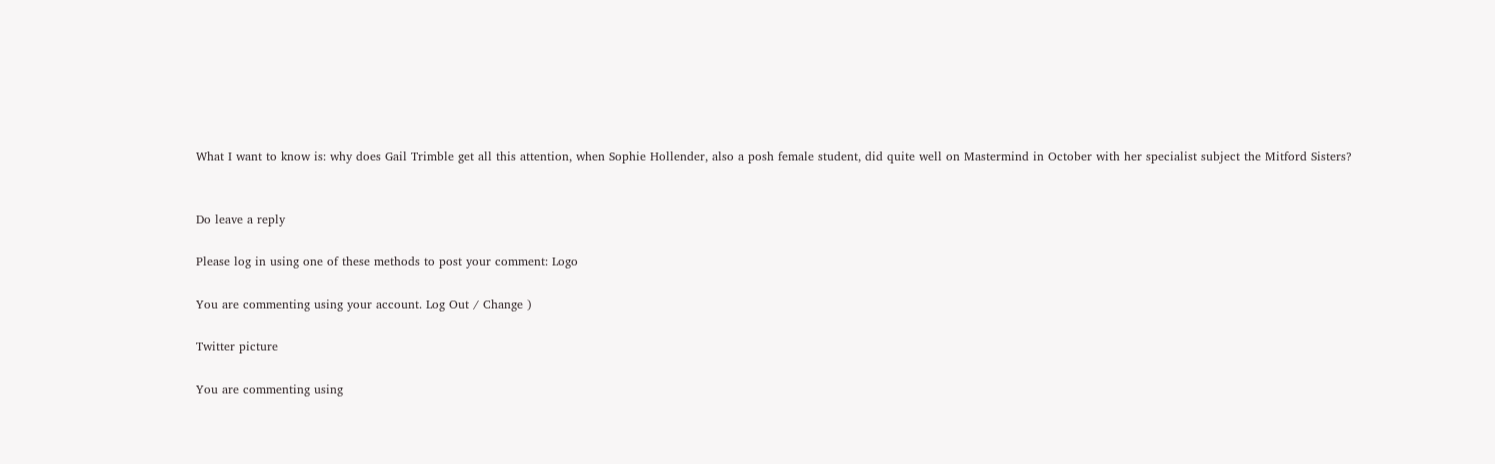What I want to know is: why does Gail Trimble get all this attention, when Sophie Hollender, also a posh female student, did quite well on Mastermind in October with her specialist subject the Mitford Sisters?


Do leave a reply

Please log in using one of these methods to post your comment: Logo

You are commenting using your account. Log Out / Change )

Twitter picture

You are commenting using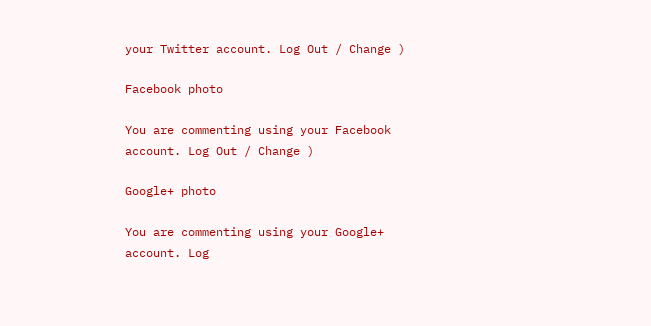your Twitter account. Log Out / Change )

Facebook photo

You are commenting using your Facebook account. Log Out / Change )

Google+ photo

You are commenting using your Google+ account. Log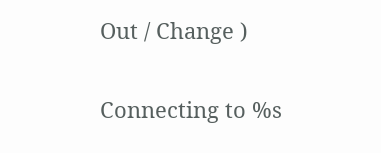Out / Change )

Connecting to %s